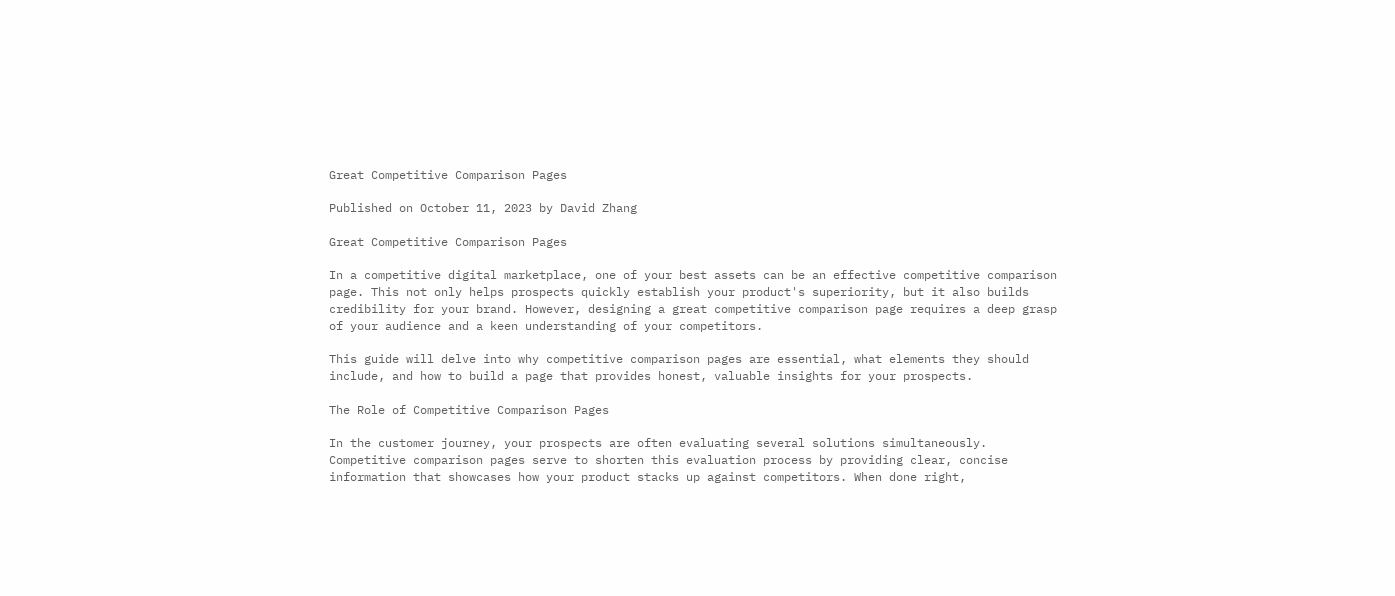Great Competitive Comparison Pages

Published on October 11, 2023 by David Zhang

Great Competitive Comparison Pages

In a competitive digital marketplace, one of your best assets can be an effective competitive comparison page. This not only helps prospects quickly establish your product's superiority, but it also builds credibility for your brand. However, designing a great competitive comparison page requires a deep grasp of your audience and a keen understanding of your competitors.

This guide will delve into why competitive comparison pages are essential, what elements they should include, and how to build a page that provides honest, valuable insights for your prospects.

The Role of Competitive Comparison Pages

In the customer journey, your prospects are often evaluating several solutions simultaneously. Competitive comparison pages serve to shorten this evaluation process by providing clear, concise information that showcases how your product stacks up against competitors. When done right,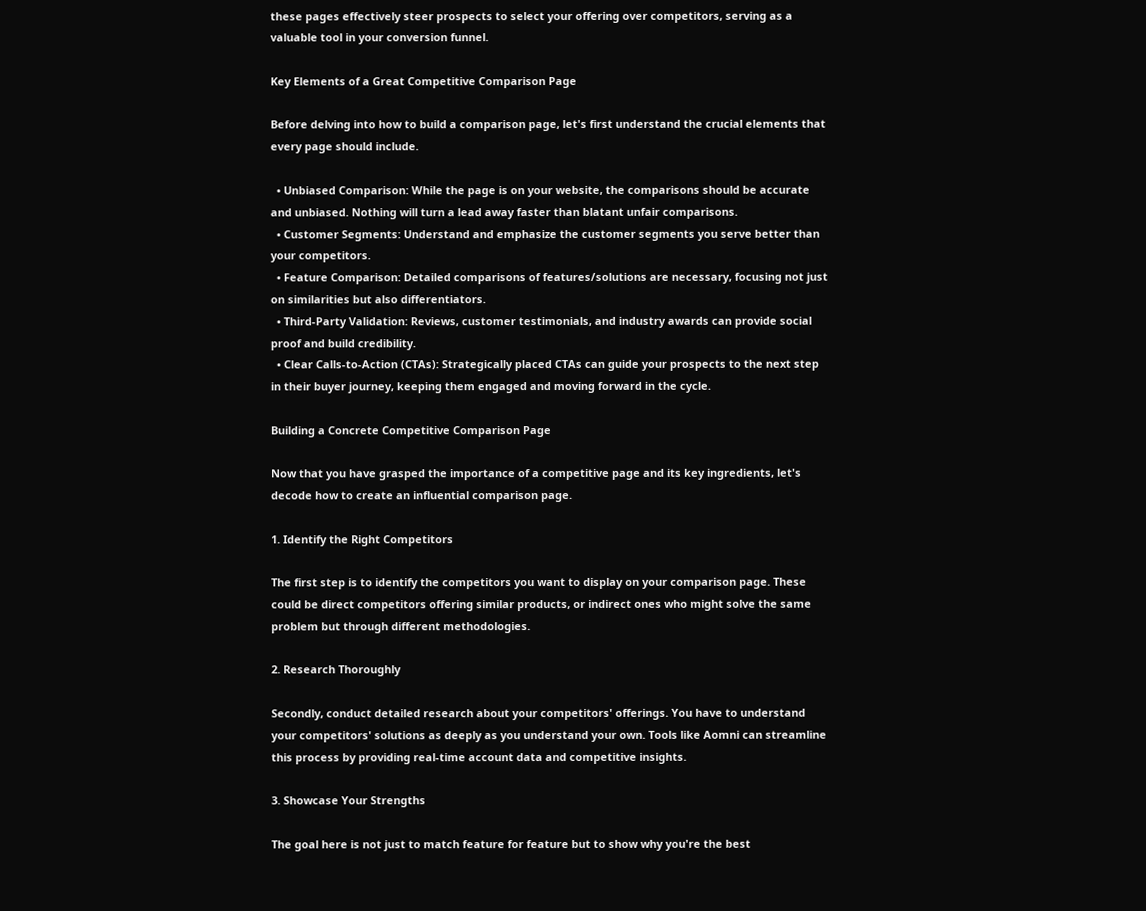these pages effectively steer prospects to select your offering over competitors, serving as a valuable tool in your conversion funnel.

Key Elements of a Great Competitive Comparison Page

Before delving into how to build a comparison page, let's first understand the crucial elements that every page should include.

  • Unbiased Comparison: While the page is on your website, the comparisons should be accurate and unbiased. Nothing will turn a lead away faster than blatant unfair comparisons.
  • Customer Segments: Understand and emphasize the customer segments you serve better than your competitors.
  • Feature Comparison: Detailed comparisons of features/solutions are necessary, focusing not just on similarities but also differentiators.
  • Third-Party Validation: Reviews, customer testimonials, and industry awards can provide social proof and build credibility.
  • Clear Calls-to-Action (CTAs): Strategically placed CTAs can guide your prospects to the next step in their buyer journey, keeping them engaged and moving forward in the cycle.

Building a Concrete Competitive Comparison Page

Now that you have grasped the importance of a competitive page and its key ingredients, let's decode how to create an influential comparison page.

1. Identify the Right Competitors

The first step is to identify the competitors you want to display on your comparison page. These could be direct competitors offering similar products, or indirect ones who might solve the same problem but through different methodologies.

2. Research Thoroughly

Secondly, conduct detailed research about your competitors' offerings. You have to understand your competitors' solutions as deeply as you understand your own. Tools like Aomni can streamline this process by providing real-time account data and competitive insights.

3. Showcase Your Strengths

The goal here is not just to match feature for feature but to show why you're the best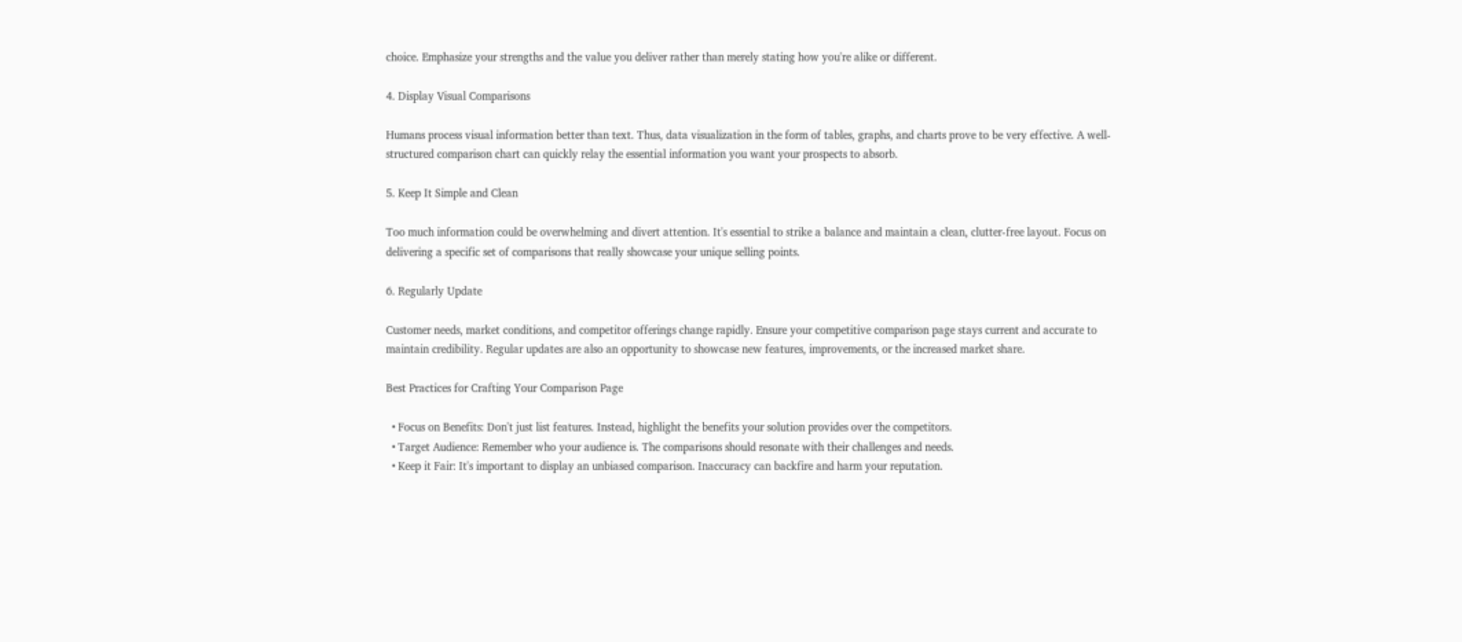choice. Emphasize your strengths and the value you deliver rather than merely stating how you're alike or different.

4. Display Visual Comparisons

Humans process visual information better than text. Thus, data visualization in the form of tables, graphs, and charts prove to be very effective. A well-structured comparison chart can quickly relay the essential information you want your prospects to absorb.

5. Keep It Simple and Clean

Too much information could be overwhelming and divert attention. It's essential to strike a balance and maintain a clean, clutter-free layout. Focus on delivering a specific set of comparisons that really showcase your unique selling points.

6. Regularly Update

Customer needs, market conditions, and competitor offerings change rapidly. Ensure your competitive comparison page stays current and accurate to maintain credibility. Regular updates are also an opportunity to showcase new features, improvements, or the increased market share.

Best Practices for Crafting Your Comparison Page

  • Focus on Benefits: Don't just list features. Instead, highlight the benefits your solution provides over the competitors.
  • Target Audience: Remember who your audience is. The comparisons should resonate with their challenges and needs.
  • Keep it Fair: It's important to display an unbiased comparison. Inaccuracy can backfire and harm your reputation.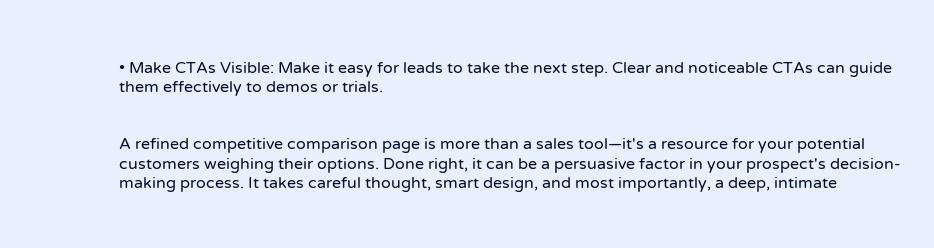• Make CTAs Visible: Make it easy for leads to take the next step. Clear and noticeable CTAs can guide them effectively to demos or trials.


A refined competitive comparison page is more than a sales tool—it's a resource for your potential customers weighing their options. Done right, it can be a persuasive factor in your prospect's decision-making process. It takes careful thought, smart design, and most importantly, a deep, intimate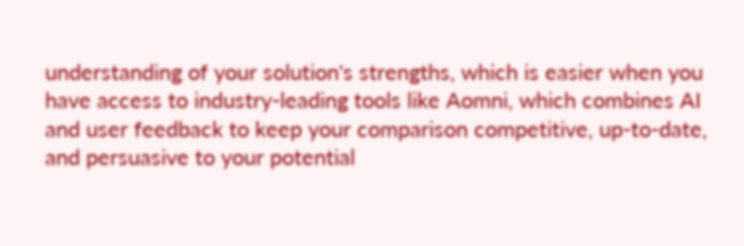understanding of your solution's strengths, which is easier when you have access to industry-leading tools like Aomni, which combines AI and user feedback to keep your comparison competitive, up-to-date, and persuasive to your potential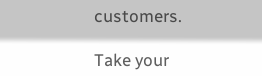customers.

Take your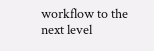workflow to the next level